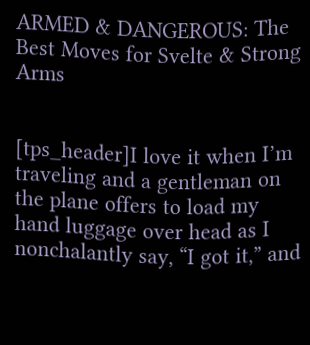ARMED & DANGEROUS: The Best Moves for Svelte & Strong Arms


[tps_header]I love it when I’m traveling and a gentleman on the plane offers to load my hand luggage over head as I nonchalantly say, “I got it,” and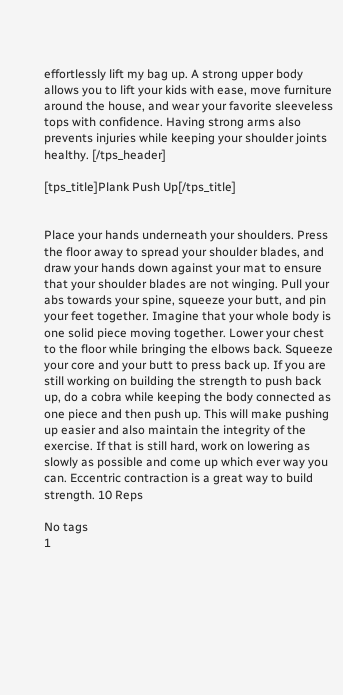effortlessly lift my bag up. A strong upper body allows you to lift your kids with ease, move furniture around the house, and wear your favorite sleeveless tops with confidence. Having strong arms also prevents injuries while keeping your shoulder joints healthy. [/tps_header]

[tps_title]Plank Push Up[/tps_title]


Place your hands underneath your shoulders. Press the floor away to spread your shoulder blades, and draw your hands down against your mat to ensure that your shoulder blades are not winging. Pull your abs towards your spine, squeeze your butt, and pin your feet together. Imagine that your whole body is one solid piece moving together. Lower your chest to the floor while bringing the elbows back. Squeeze your core and your butt to press back up. If you are still working on building the strength to push back up, do a cobra while keeping the body connected as one piece and then push up. This will make pushing up easier and also maintain the integrity of the exercise. If that is still hard, work on lowering as slowly as possible and come up which ever way you can. Eccentric contraction is a great way to build strength. 10 Reps

No tags
1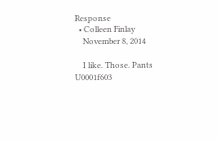Response
  • Colleen Finlay
    November 8, 2014

    I like. Those. Pants U0001f603